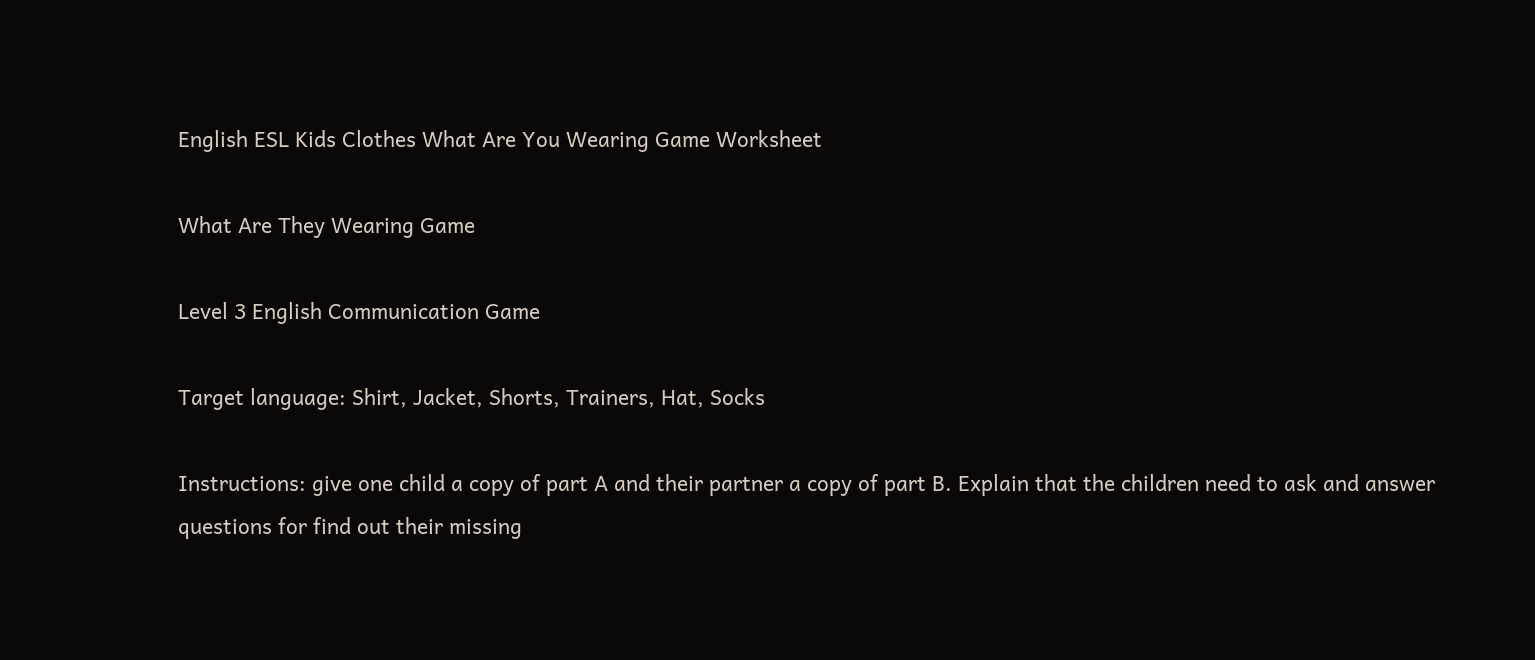English ESL Kids Clothes What Are You Wearing Game Worksheet

What Are They Wearing Game

Level 3 English Communication Game

Target language: Shirt, Jacket, Shorts, Trainers, Hat, Socks

Instructions: give one child a copy of part A and their partner a copy of part B. Explain that the children need to ask and answer questions for find out their missing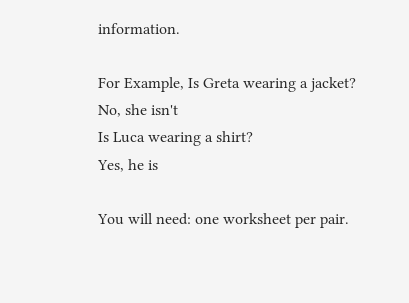information.

For Example, Is Greta wearing a jacket?
No, she isn't
Is Luca wearing a shirt?
Yes, he is

You will need: one worksheet per pair.